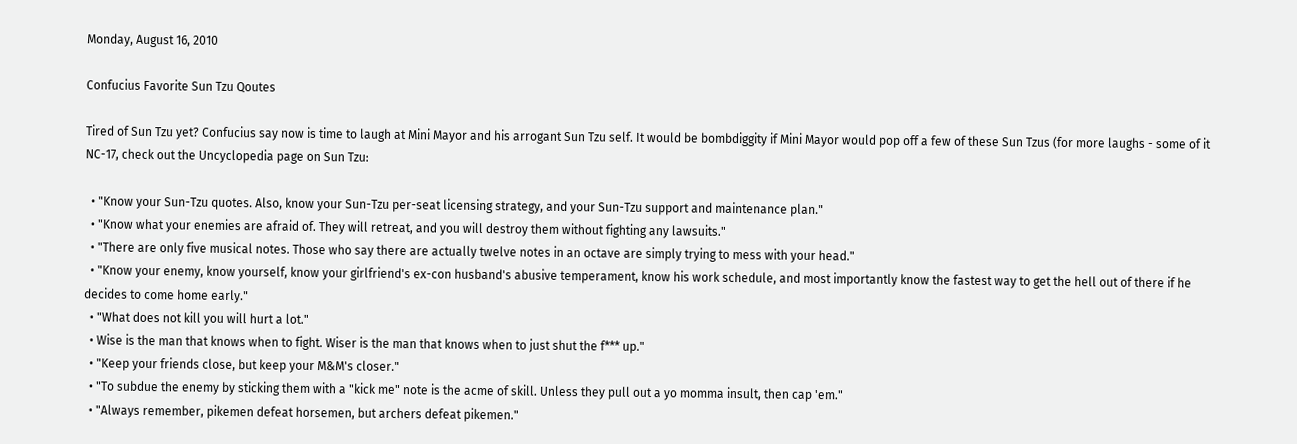Monday, August 16, 2010

Confucius Favorite Sun Tzu Qoutes

Tired of Sun Tzu yet? Confucius say now is time to laugh at Mini Mayor and his arrogant Sun Tzu self. It would be bombdiggity if Mini Mayor would pop off a few of these Sun Tzus (for more laughs - some of it NC-17, check out the Uncyclopedia page on Sun Tzu:

  • "Know your Sun-Tzu quotes. Also, know your Sun-Tzu per-seat licensing strategy, and your Sun-Tzu support and maintenance plan."
  • "Know what your enemies are afraid of. They will retreat, and you will destroy them without fighting any lawsuits."
  • "There are only five musical notes. Those who say there are actually twelve notes in an octave are simply trying to mess with your head."
  • "Know your enemy, know yourself, know your girlfriend's ex-con husband's abusive temperament, know his work schedule, and most importantly know the fastest way to get the hell out of there if he decides to come home early."
  • "What does not kill you will hurt a lot."
  • Wise is the man that knows when to fight. Wiser is the man that knows when to just shut the f*** up."
  • "Keep your friends close, but keep your M&M's closer."
  • "To subdue the enemy by sticking them with a "kick me" note is the acme of skill. Unless they pull out a yo momma insult, then cap 'em."
  • "Always remember, pikemen defeat horsemen, but archers defeat pikemen."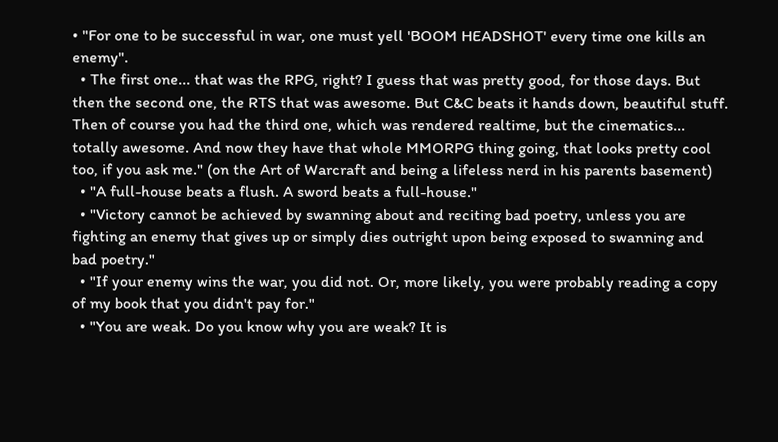• "For one to be successful in war, one must yell 'BOOM HEADSHOT' every time one kills an enemy".
  • The first one... that was the RPG, right? I guess that was pretty good, for those days. But then the second one, the RTS that was awesome. But C&C beats it hands down, beautiful stuff. Then of course you had the third one, which was rendered realtime, but the cinematics... totally awesome. And now they have that whole MMORPG thing going, that looks pretty cool too, if you ask me." (on the Art of Warcraft and being a lifeless nerd in his parents basement)
  • "A full-house beats a flush. A sword beats a full-house."
  • "Victory cannot be achieved by swanning about and reciting bad poetry, unless you are fighting an enemy that gives up or simply dies outright upon being exposed to swanning and bad poetry."
  • "If your enemy wins the war, you did not. Or, more likely, you were probably reading a copy of my book that you didn't pay for."
  • "You are weak. Do you know why you are weak? It is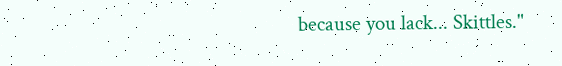because you lack... Skittles."